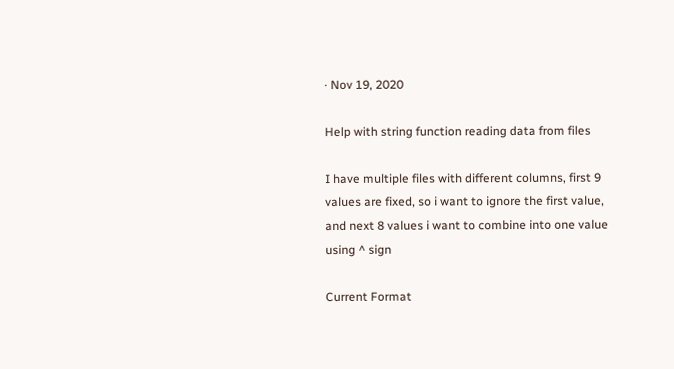· Nov 19, 2020

Help with string function reading data from files

I have multiple files with different columns, first 9 values are fixed, so i want to ignore the first value, and next 8 values i want to combine into one value using ^ sign

Current Format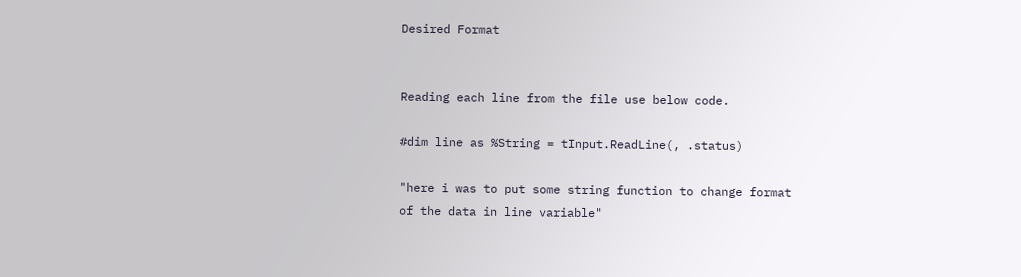Desired Format


Reading each line from the file use below code.

#dim line as %String = tInput.ReadLine(, .status)

"here i was to put some string function to change format of the data in line variable"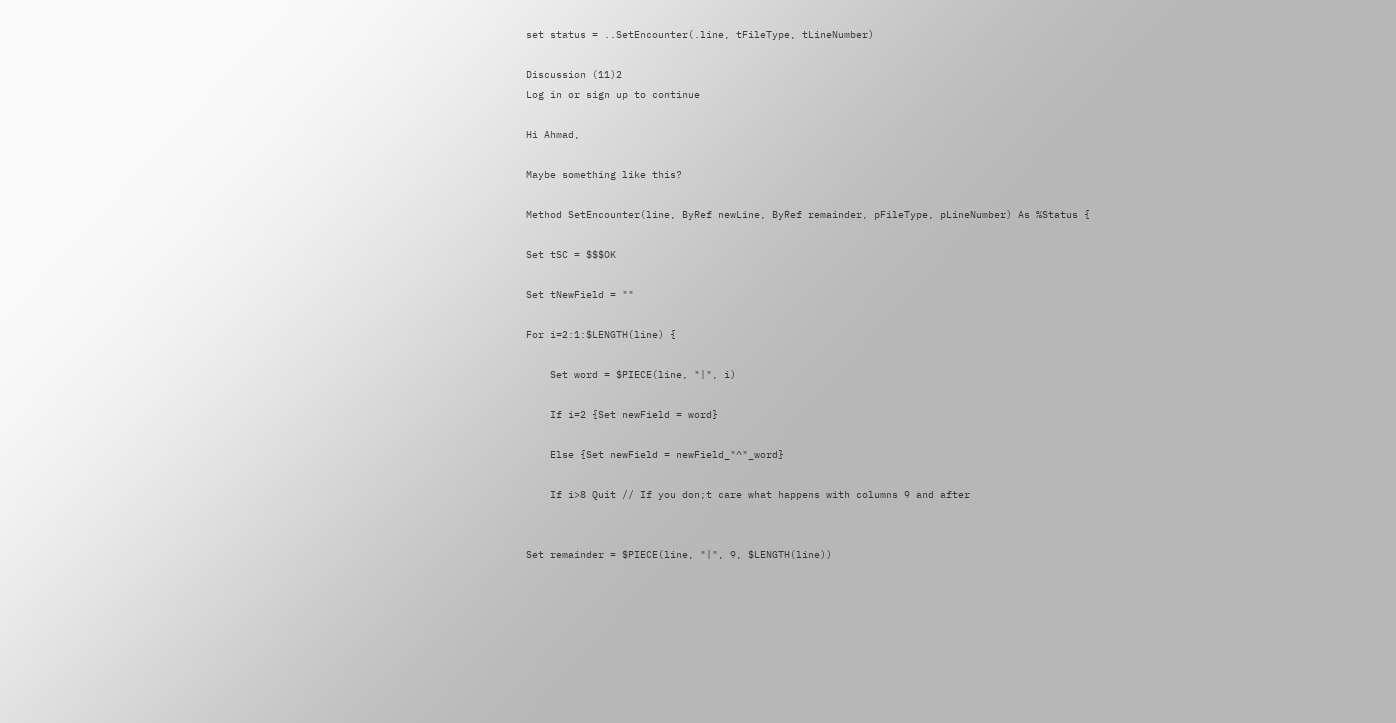set status = ..SetEncounter(.line, tFileType, tLineNumber)

Discussion (11)2
Log in or sign up to continue

Hi Ahmad,

Maybe something like this?

Method SetEncounter(line, ByRef newLine, ByRef remainder, pFileType, pLineNumber) As %Status {

Set tSC = $$$OK

Set tNewField = ""

For i=2:1:$LENGTH(line) {

    Set word = $PIECE(line, "|", i)

    If i=2 {Set newField = word}

    Else {Set newField = newField_"^"_word}

    If i>8 Quit // If you don;t care what happens with columns 9 and after


Set remainder = $PIECE(line, "|", 9, $LENGTH(line))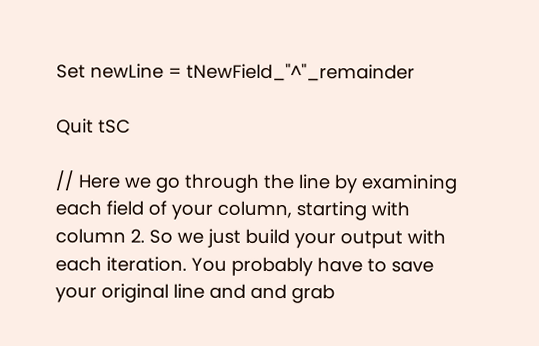Set newLine = tNewField_"^"_remainder

Quit tSC

// Here we go through the line by examining each field of your column, starting with column 2. So we just build your output with each iteration. You probably have to save your original line and and grab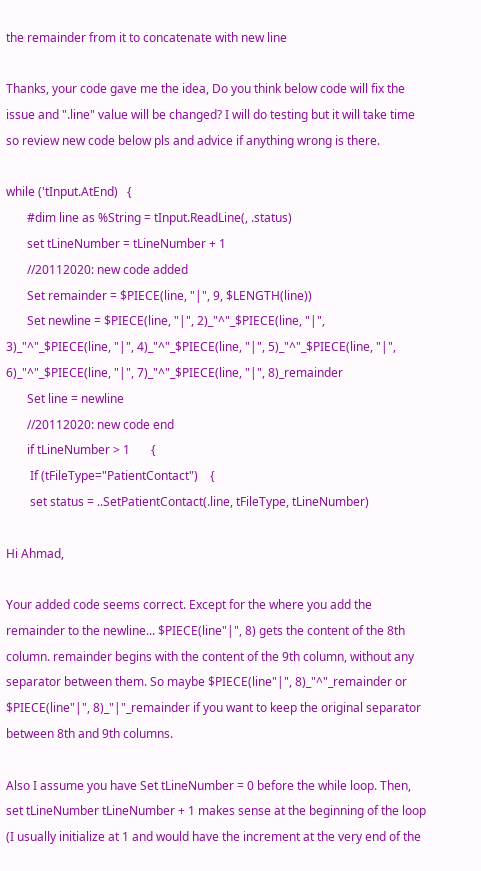the remainder from it to concatenate with new line

Thanks, your code gave me the idea, Do you think below code will fix the issue and ".line" value will be changed? I will do testing but it will take time so review new code below pls and advice if anything wrong is there.

while ('tInput.AtEnd)   {
       #dim line as %String = tInput.ReadLine(, .status)
       set tLineNumber = tLineNumber + 1
       //20112020: new code added
       Set remainder = $PIECE(line, "|", 9, $LENGTH(line))
       Set newline = $PIECE(line, "|", 2)_"^"_$PIECE(line, "|", 3)_"^"_$PIECE(line, "|", 4)_"^"_$PIECE(line, "|", 5)_"^"_$PIECE(line, "|", 6)_"^"_$PIECE(line, "|", 7)_"^"_$PIECE(line, "|", 8)_remainder
       Set line = newline
       //20112020: new code end
       if tLineNumber > 1       {
        If (tFileType="PatientContact")    {
        set status = ..SetPatientContact(.line, tFileType, tLineNumber)

Hi Ahmad,

Your added code seems correct. Except for the where you add the remainder to the newline... $PIECE(line"|", 8) gets the content of the 8th column. remainder begins with the content of the 9th column, without any separator between them. So maybe $PIECE(line"|", 8)_"^"_remainder or $PIECE(line"|", 8)_"|"_remainder if you want to keep the original separator between 8th and 9th columns.

Also I assume you have Set tLineNumber = 0 before the while loop. Then, set tLineNumber tLineNumber + 1 makes sense at the beginning of the loop (I usually initialize at 1 and would have the increment at the very end of the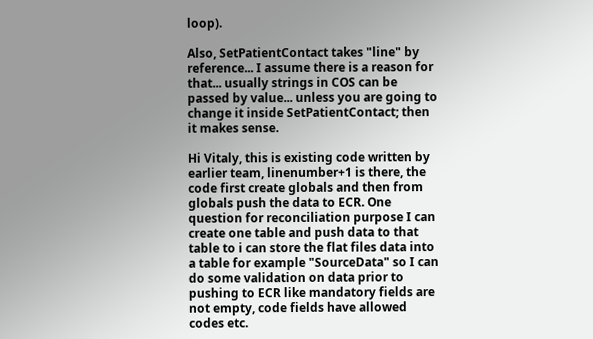loop).

Also, SetPatientContact takes "line" by reference... I assume there is a reason for that... usually strings in COS can be passed by value... unless you are going to change it inside SetPatientContact; then it makes sense.

Hi Vitaly, this is existing code written by earlier team, linenumber+1 is there, the code first create globals and then from globals push the data to ECR. One question for reconciliation purpose I can create one table and push data to that table to i can store the flat files data into a table for example "SourceData" so I can do some validation on data prior to pushing to ECR like mandatory fields are not empty, code fields have allowed codes etc.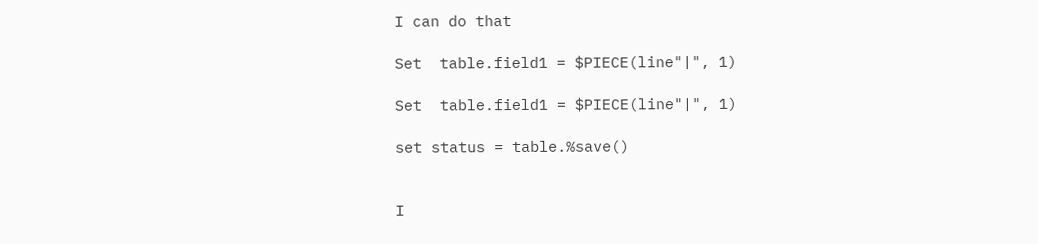I can do that

Set  table.field1 = $PIECE(line"|", 1)

Set  table.field1 = $PIECE(line"|", 1)

set status = table.%save()


I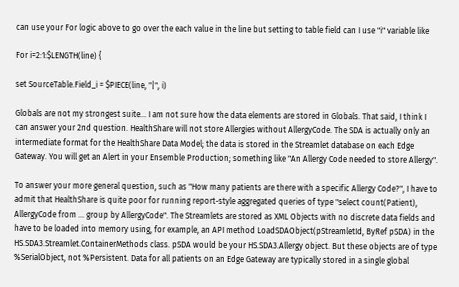can use your For logic above to go over the each value in the line but setting to table field can I use "i" variable like

For i=2:1:$LENGTH(line) {

set SourceTable.Field_i = $PIECE(line, "|", i)

Globals are not my strongest suite... I am not sure how the data elements are stored in Globals. That said, I think I can answer your 2nd question. HealthShare will not store Allergies without AllergyCode. The SDA is actually only an intermediate format for the HealthShare Data Model; the data is stored in the Streamlet database on each Edge Gateway. You will get an Alert in your Ensemble Production; something like "An Allergy Code needed to store Allergy".

To answer your more general question, such as "How many patients are there with a specific Allergy Code?", I have to admit that HealthShare is quite poor for running report-style aggregated queries of type "select count(Patient), AllergyCode from ... group by AllergyCode". The Streamlets are stored as XML Objects with no discrete data fields and have to be loaded into memory using, for example, an API method LoadSDAObject(pStreamletId, ByRef pSDA) in the  HS.SDA3.Streamlet.ContainerMethods class. pSDA would be your HS.SDA3.Allergy object. But these objects are of type %SerialObject, not %Persistent. Data for all patients on an Edge Gateway are typically stored in a single global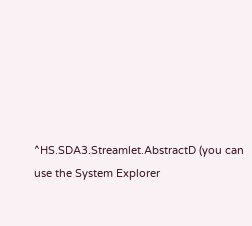^HS.SDA3.Streamlet.AbstractD (you can use the System Explorer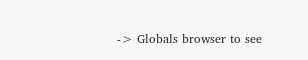-> Globals browser to see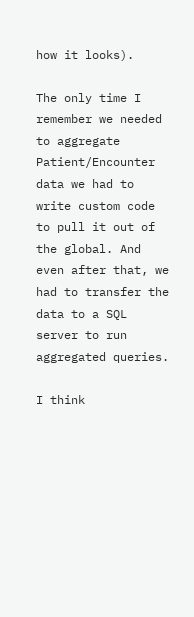how it looks).

The only time I remember we needed to aggregate Patient/Encounter data we had to write custom code to pull it out of the global. And even after that, we had to transfer the data to a SQL server to run aggregated queries.

I think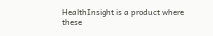HealthInsight is a product where these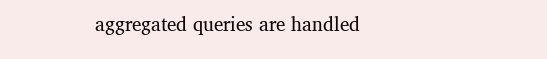aggregated queries are handled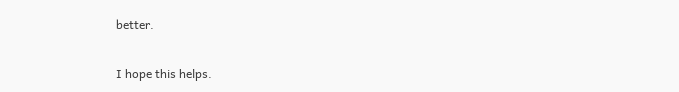better.

I hope this helps.